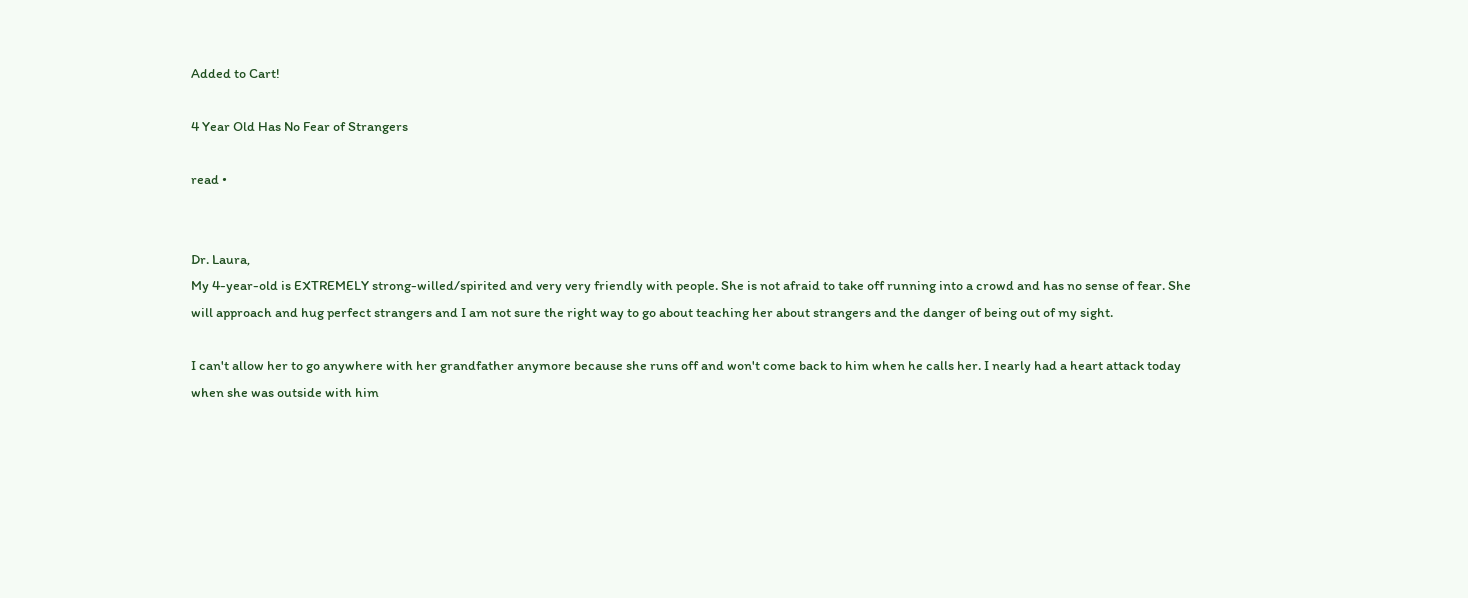Added to Cart!

4 Year Old Has No Fear of Strangers

read •


Dr. Laura,
My 4-year-old is EXTREMELY strong-willed/spirited and very very friendly with people. She is not afraid to take off running into a crowd and has no sense of fear. She will approach and hug perfect strangers and I am not sure the right way to go about teaching her about strangers and the danger of being out of my sight.

I can't allow her to go anywhere with her grandfather anymore because she runs off and won't come back to him when he calls her. I nearly had a heart attack today when she was outside with him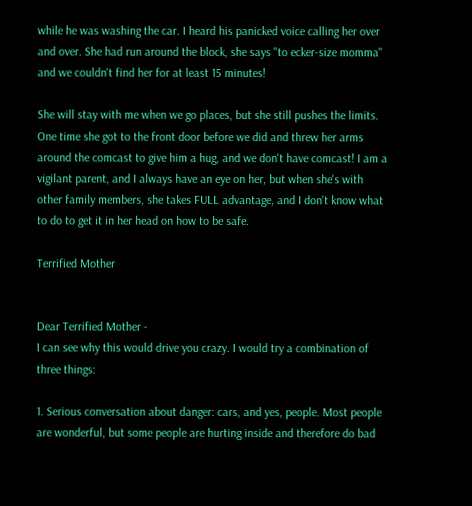while he was washing the car. I heard his panicked voice calling her over and over. She had run around the block, she says "to ecker-size momma" and we couldn't find her for at least 15 minutes!

She will stay with me when we go places, but she still pushes the limits. One time she got to the front door before we did and threw her arms around the comcast to give him a hug, and we don't have comcast! I am a vigilant parent, and I always have an eye on her, but when she's with other family members, she takes FULL advantage, and I don't know what to do to get it in her head on how to be safe.

Terrified Mother


Dear Terrified Mother -
I can see why this would drive you crazy. I would try a combination of three things:

1. Serious conversation about danger: cars, and yes, people. Most people are wonderful, but some people are hurting inside and therefore do bad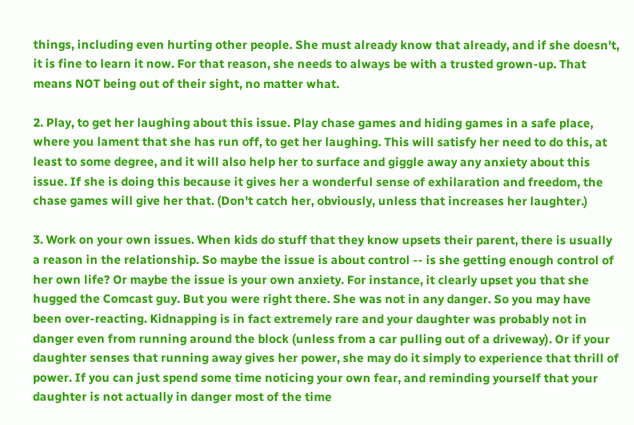things, including even hurting other people. She must already know that already, and if she doesn't, it is fine to learn it now. For that reason, she needs to always be with a trusted grown-up. That means NOT being out of their sight, no matter what.

2. Play, to get her laughing about this issue. Play chase games and hiding games in a safe place, where you lament that she has run off, to get her laughing. This will satisfy her need to do this, at least to some degree, and it will also help her to surface and giggle away any anxiety about this issue. If she is doing this because it gives her a wonderful sense of exhilaration and freedom, the chase games will give her that. (Don't catch her, obviously, unless that increases her laughter.)

3. Work on your own issues. When kids do stuff that they know upsets their parent, there is usually a reason in the relationship. So maybe the issue is about control -- is she getting enough control of her own life? Or maybe the issue is your own anxiety. For instance, it clearly upset you that she hugged the Comcast guy. But you were right there. She was not in any danger. So you may have been over-reacting. Kidnapping is in fact extremely rare and your daughter was probably not in danger even from running around the block (unless from a car pulling out of a driveway). Or if your daughter senses that running away gives her power, she may do it simply to experience that thrill of power. If you can just spend some time noticing your own fear, and reminding yourself that your daughter is not actually in danger most of the time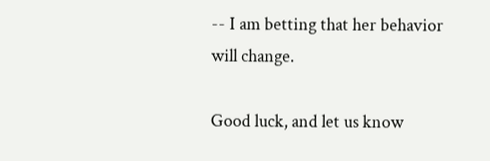-- I am betting that her behavior will change.

Good luck, and let us know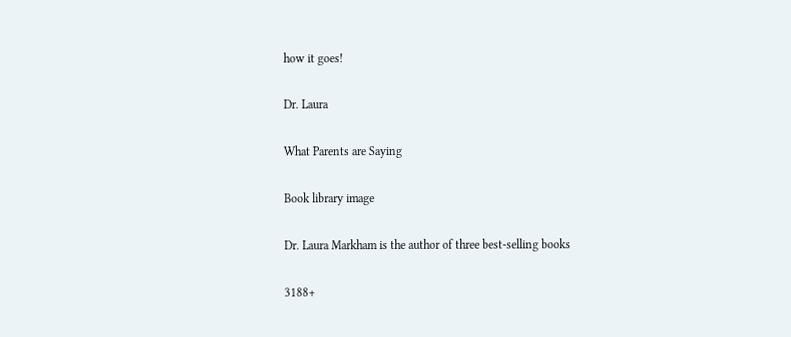how it goes!

Dr. Laura

What Parents are Saying

Book library image

Dr. Laura Markham is the author of three best-selling books

3188+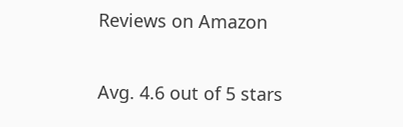Reviews on Amazon

Avg. 4.6 out of 5 stars